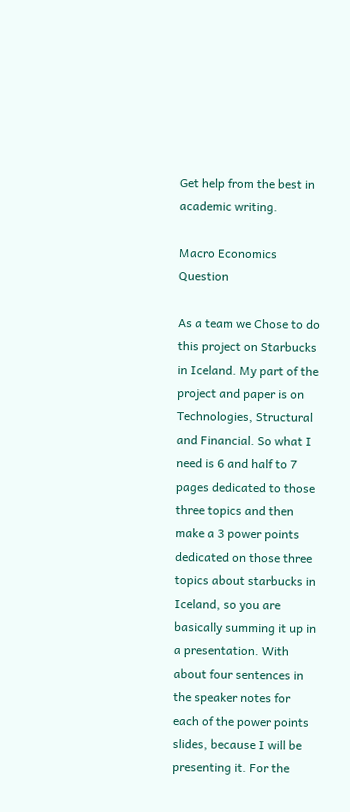Get help from the best in academic writing.

Macro Economics Question

As a team we Chose to do this project on Starbucks in Iceland. My part of the project and paper is on Technologies, Structural and Financial. So what I need is 6 and half to 7 pages dedicated to those three topics and then make a 3 power points dedicated on those three topics about starbucks in Iceland, so you are basically summing it up in a presentation. With about four sentences in the speaker notes for each of the power points slides, because I will be presenting it. For the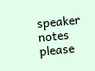speaker notes please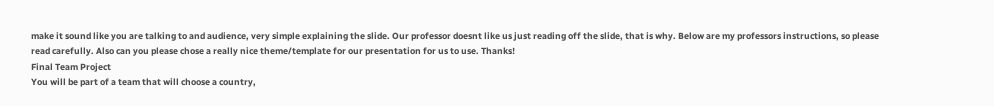make it sound like you are talking to and audience, very simple explaining the slide. Our professor doesnt like us just reading off the slide, that is why. Below are my professors instructions, so please read carefully. Also can you please chose a really nice theme/template for our presentation for us to use. Thanks!
Final Team Project
You will be part of a team that will choose a country,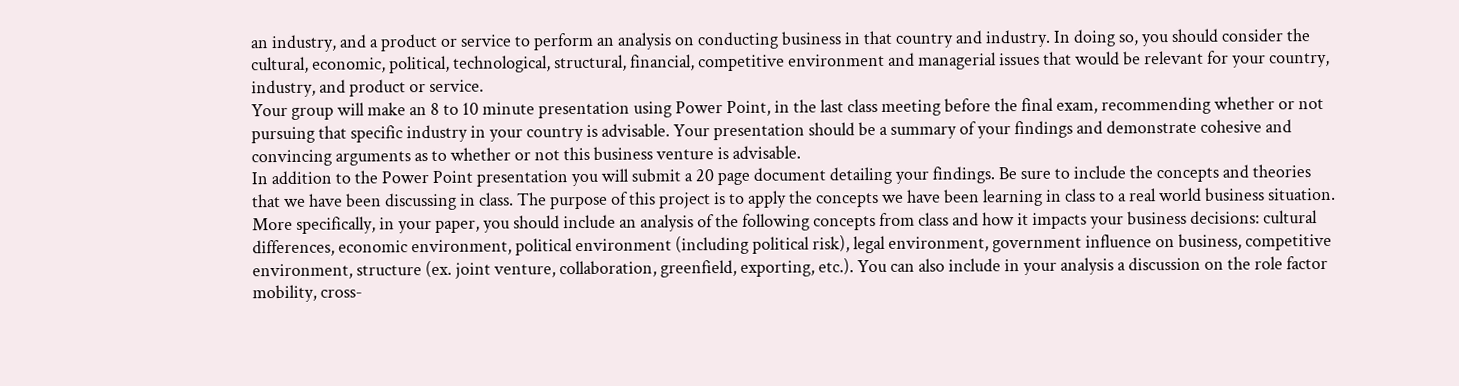an industry, and a product or service to perform an analysis on conducting business in that country and industry. In doing so, you should consider the cultural, economic, political, technological, structural, financial, competitive environment and managerial issues that would be relevant for your country, industry, and product or service.
Your group will make an 8 to 10 minute presentation using Power Point, in the last class meeting before the final exam, recommending whether or not pursuing that specific industry in your country is advisable. Your presentation should be a summary of your findings and demonstrate cohesive and convincing arguments as to whether or not this business venture is advisable.
In addition to the Power Point presentation you will submit a 20 page document detailing your findings. Be sure to include the concepts and theories that we have been discussing in class. The purpose of this project is to apply the concepts we have been learning in class to a real world business situation.
More specifically, in your paper, you should include an analysis of the following concepts from class and how it impacts your business decisions: cultural differences, economic environment, political environment (including political risk), legal environment, government influence on business, competitive environment, structure (ex. joint venture, collaboration, greenfield, exporting, etc.). You can also include in your analysis a discussion on the role factor mobility, cross-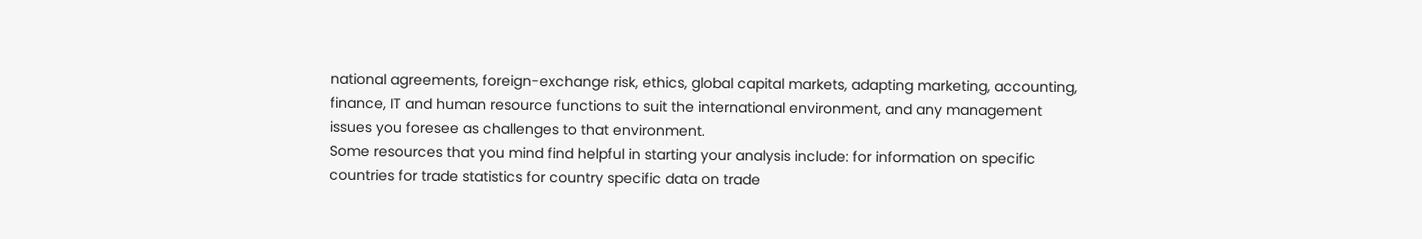national agreements, foreign-exchange risk, ethics, global capital markets, adapting marketing, accounting, finance, IT and human resource functions to suit the international environment, and any management issues you foresee as challenges to that environment.
Some resources that you mind find helpful in starting your analysis include: for information on specific countries for trade statistics for country specific data on trade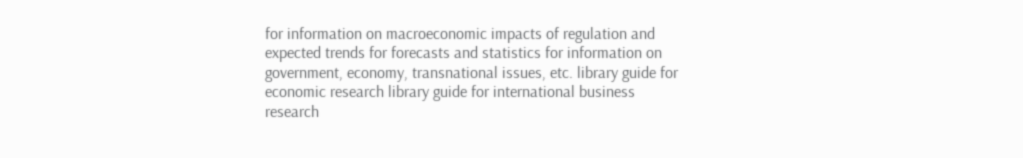for information on macroeconomic impacts of regulation and expected trends for forecasts and statistics for information on government, economy, transnational issues, etc. library guide for economic research library guide for international business research